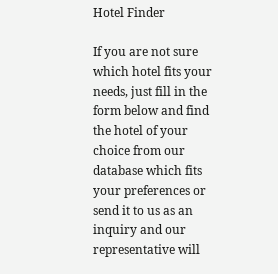Hotel Finder

If you are not sure which hotel fits your needs, just fill in the form below and find the hotel of your choice from our database which fits your preferences or send it to us as an inquiry and our representative will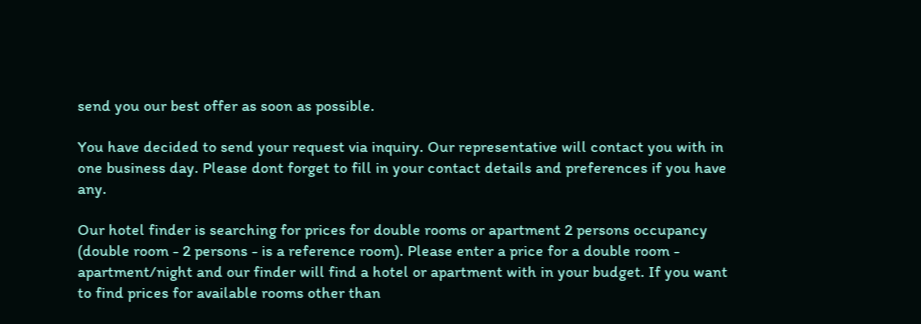send you our best offer as soon as possible.

You have decided to send your request via inquiry. Our representative will contact you with in one business day. Please dont forget to fill in your contact details and preferences if you have any.

Our hotel finder is searching for prices for double rooms or apartment 2 persons occupancy (double room - 2 persons - is a reference room). Please enter a price for a double room - apartment/night and our finder will find a hotel or apartment with in your budget. If you want to find prices for available rooms other than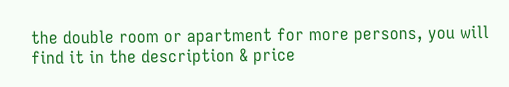the double room or apartment for more persons, you will find it in the description & price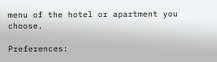menu of the hotel or apartment you choose.

Preferences: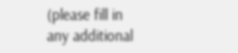(please fill in any additional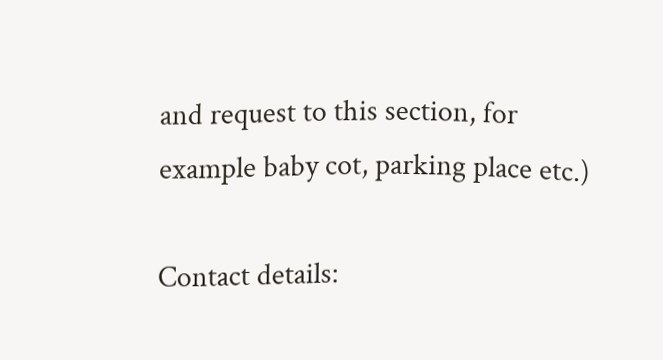and request to this section, for example baby cot, parking place etc.)

Contact details: